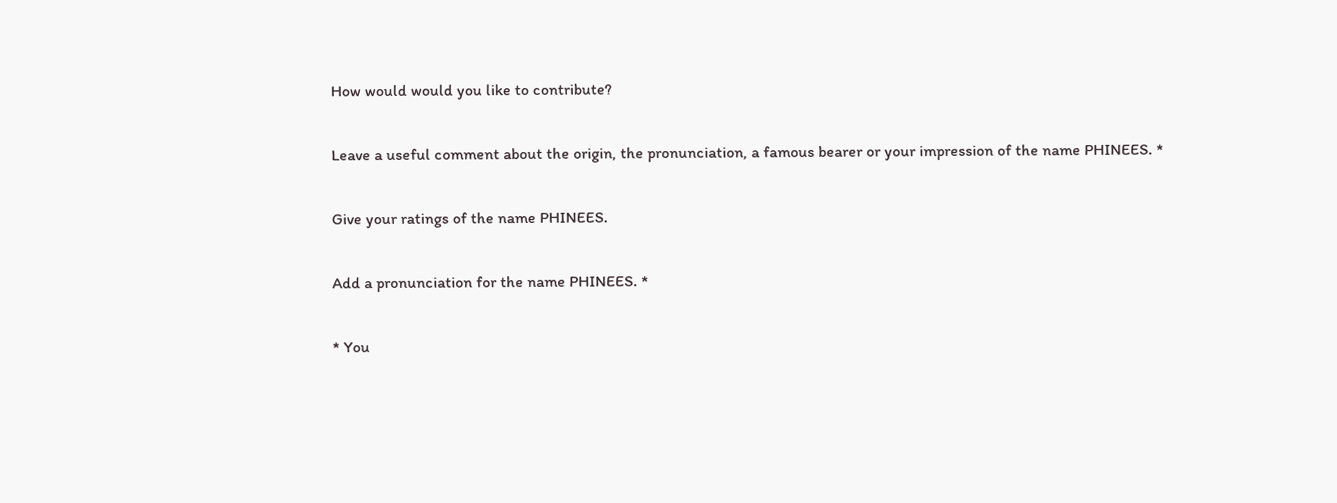How would would you like to contribute?

Leave a useful comment about the origin, the pronunciation, a famous bearer or your impression of the name PHINEES. *

Give your ratings of the name PHINEES.

Add a pronunciation for the name PHINEES. *

* You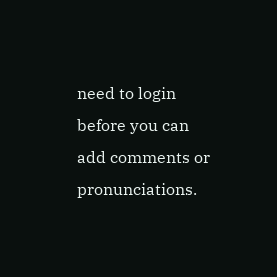need to login before you can add comments or pronunciations.